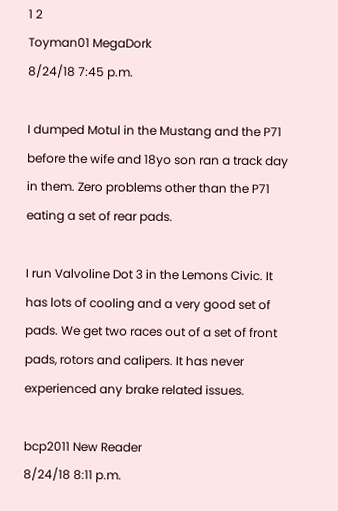1 2
Toyman01 MegaDork
8/24/18 7:45 p.m.

I dumped Motul in the Mustang and the P71 before the wife and 18yo son ran a track day in them. Zero problems other than the P71 eating a set of rear pads.

I run Valvoline Dot 3 in the Lemons Civic. It has lots of cooling and a very good set of pads. We get two races out of a set of front pads, rotors and calipers. It has never experienced any brake related issues.

bcp2011 New Reader
8/24/18 8:11 p.m.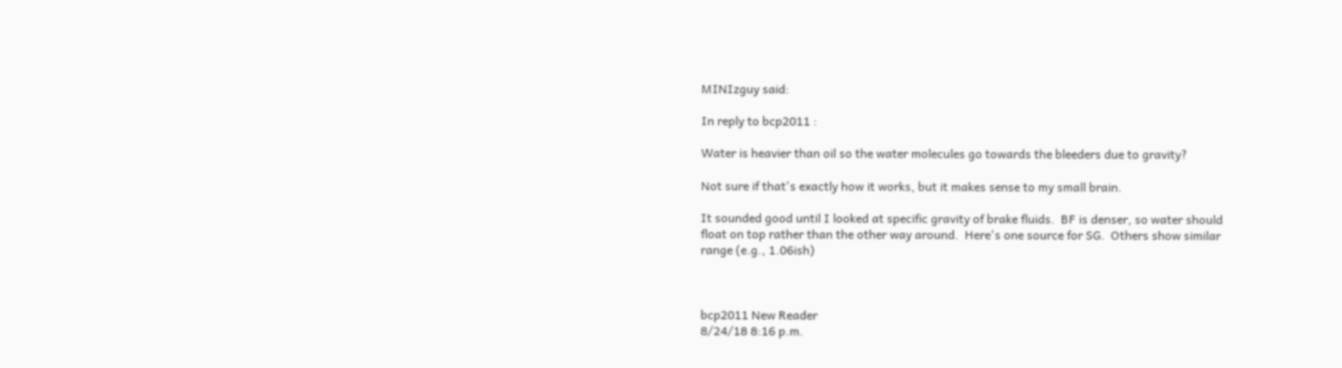MINIzguy said:

In reply to bcp2011 :

Water is heavier than oil so the water molecules go towards the bleeders due to gravity?

Not sure if that's exactly how it works, but it makes sense to my small brain.

It sounded good until I looked at specific gravity of brake fluids.  BF is denser, so water should float on top rather than the other way around.  Here's one source for SG.  Others show similar range (e.g., 1.06ish)



bcp2011 New Reader
8/24/18 8:16 p.m.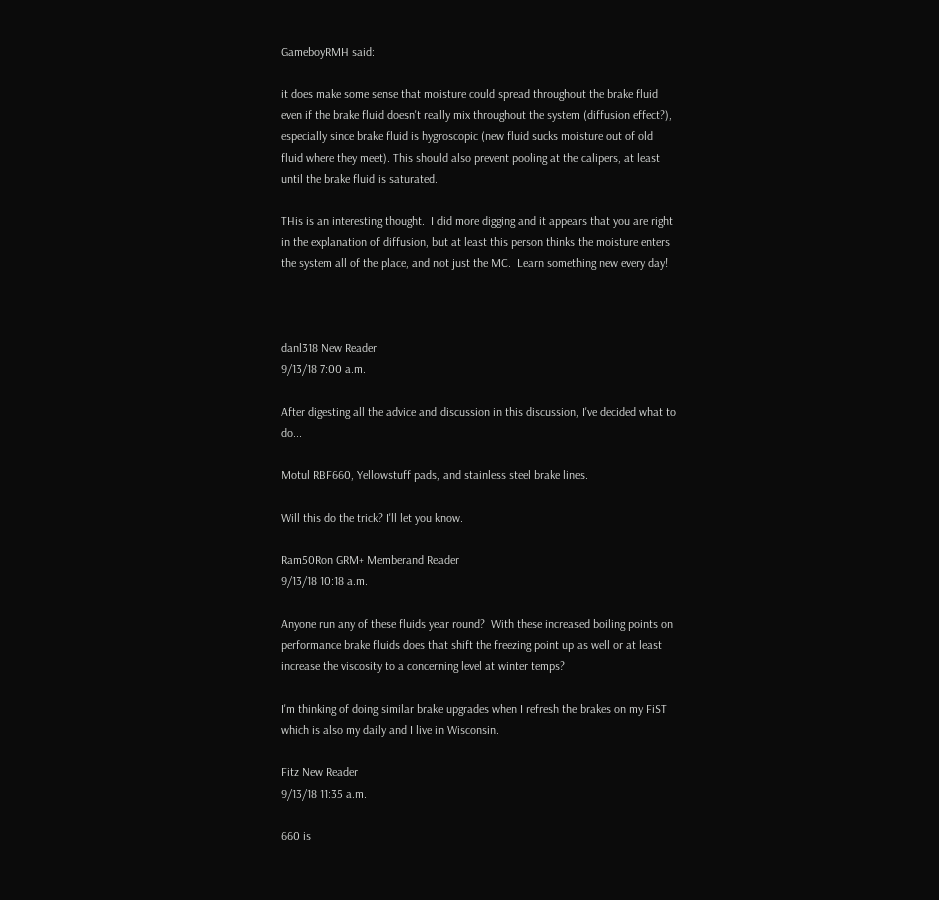GameboyRMH said:

it does make some sense that moisture could spread throughout the brake fluid even if the brake fluid doesn't really mix throughout the system (diffusion effect?), especially since brake fluid is hygroscopic (new fluid sucks moisture out of old fluid where they meet). This should also prevent pooling at the calipers, at least until the brake fluid is saturated.

THis is an interesting thought.  I did more digging and it appears that you are right in the explanation of diffusion, but at least this person thinks the moisture enters the system all of the place, and not just the MC.  Learn something new every day!



danl318 New Reader
9/13/18 7:00 a.m.

After digesting all the advice and discussion in this discussion, I've decided what to do...

Motul RBF660, Yellowstuff pads, and stainless steel brake lines.

Will this do the trick? I'll let you know.

Ram50Ron GRM+ Memberand Reader
9/13/18 10:18 a.m.

Anyone run any of these fluids year round?  With these increased boiling points on performance brake fluids does that shift the freezing point up as well or at least increase the viscosity to a concerning level at winter temps?

I'm thinking of doing similar brake upgrades when I refresh the brakes on my FiST which is also my daily and I live in Wisconsin.

Fitz New Reader
9/13/18 11:35 a.m.

660 is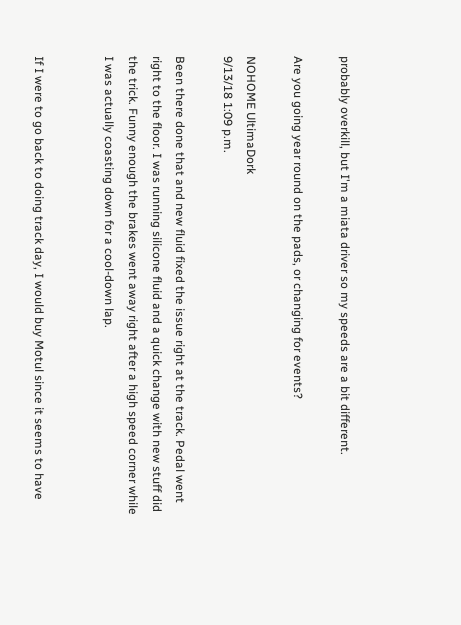probably overkill, but I'm a miata driver so my speeds are a bit different.

Are you going year round on the pads, or changing for events?

NOHOME UltimaDork
9/13/18 1:09 p.m.

Been there done that and new fluid fixed the issue right at the track. Pedal went right to the floor. I was running silicone fluid and a quick change with new stuff did the trick. Funny enough the brakes went away right after a high speed corner while I was actually coasting down for a cool-down lap.


If I were to go back to doing track day, I would buy Motul since it seems to have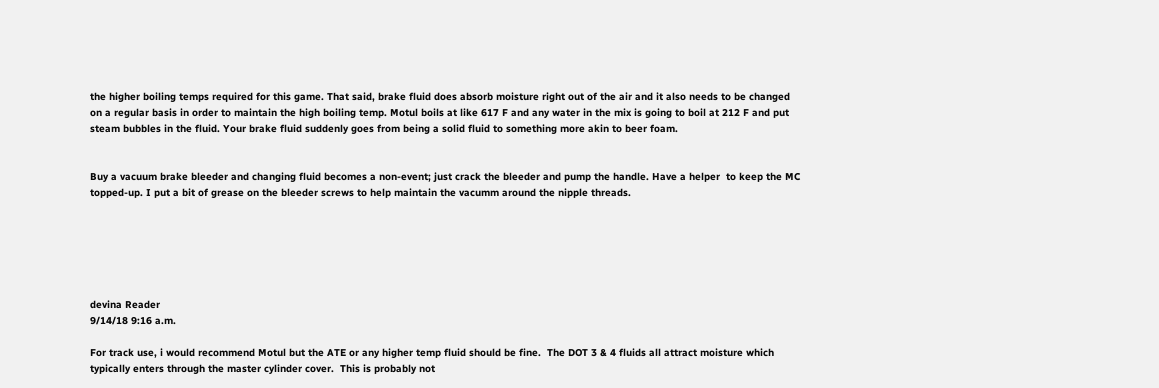the higher boiling temps required for this game. That said, brake fluid does absorb moisture right out of the air and it also needs to be changed on a regular basis in order to maintain the high boiling temp. Motul boils at like 617 F and any water in the mix is going to boil at 212 F and put steam bubbles in the fluid. Your brake fluid suddenly goes from being a solid fluid to something more akin to beer foam.


Buy a vacuum brake bleeder and changing fluid becomes a non-event; just crack the bleeder and pump the handle. Have a helper  to keep the MC topped-up. I put a bit of grease on the bleeder screws to help maintain the vacumm around the nipple threads.






devina Reader
9/14/18 9:16 a.m.

For track use, i would recommend Motul but the ATE or any higher temp fluid should be fine.  The DOT 3 & 4 fluids all attract moisture which typically enters through the master cylinder cover.  This is probably not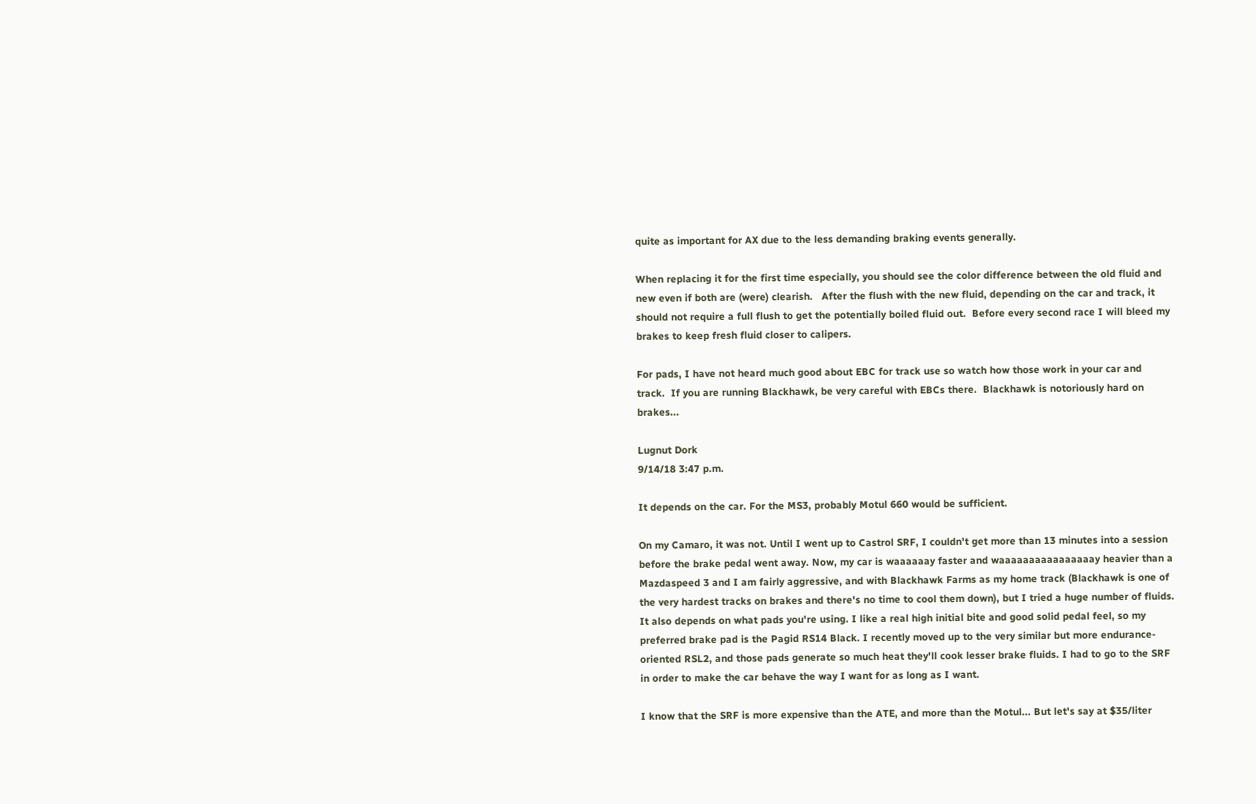quite as important for AX due to the less demanding braking events generally.

When replacing it for the first time especially, you should see the color difference between the old fluid and new even if both are (were) clearish.   After the flush with the new fluid, depending on the car and track, it should not require a full flush to get the potentially boiled fluid out.  Before every second race I will bleed my brakes to keep fresh fluid closer to calipers.

For pads, I have not heard much good about EBC for track use so watch how those work in your car and track.  If you are running Blackhawk, be very careful with EBCs there.  Blackhawk is notoriously hard on brakes...

Lugnut Dork
9/14/18 3:47 p.m.

It depends on the car. For the MS3, probably Motul 660 would be sufficient.

On my Camaro, it was not. Until I went up to Castrol SRF, I couldn't get more than 13 minutes into a session before the brake pedal went away. Now, my car is waaaaaay faster and waaaaaaaaaaaaaaaay heavier than a Mazdaspeed 3 and I am fairly aggressive, and with Blackhawk Farms as my home track (Blackhawk is one of the very hardest tracks on brakes and there's no time to cool them down), but I tried a huge number of fluids. It also depends on what pads you're using. I like a real high initial bite and good solid pedal feel, so my preferred brake pad is the Pagid RS14 Black. I recently moved up to the very similar but more endurance-oriented RSL2, and those pads generate so much heat they'll cook lesser brake fluids. I had to go to the SRF in order to make the car behave the way I want for as long as I want.

I know that the SRF is more expensive than the ATE, and more than the Motul... But let's say at $35/liter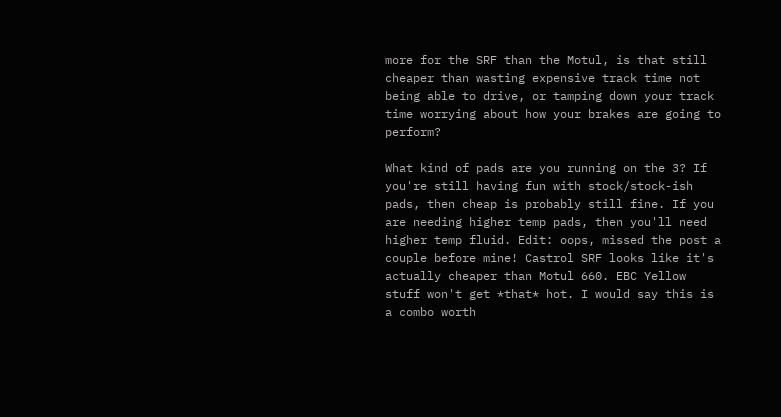more for the SRF than the Motul, is that still cheaper than wasting expensive track time not being able to drive, or tamping down your track time worrying about how your brakes are going to perform?

What kind of pads are you running on the 3? If you're still having fun with stock/stock-ish pads, then cheap is probably still fine. If you are needing higher temp pads, then you'll need higher temp fluid. Edit: oops, missed the post a couple before mine! Castrol SRF looks like it's actually cheaper than Motul 660. EBC Yellow stuff won't get *that* hot. I would say this is a combo worth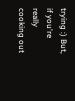trying :) But, if you're really cooking out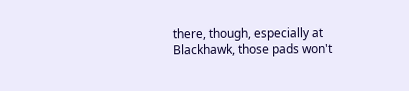there, though, especially at Blackhawk, those pads won't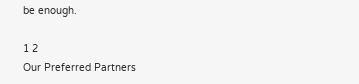be enough.

1 2
Our Preferred Partners